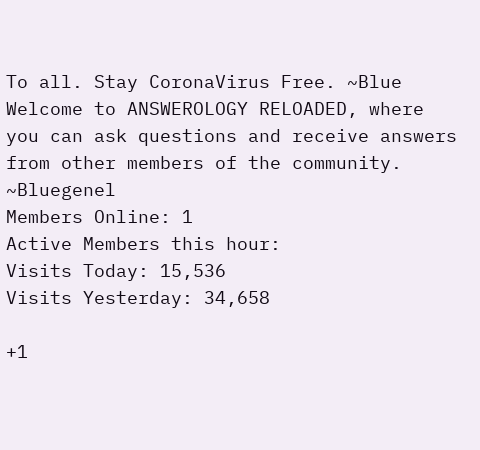To all. Stay CoronaVirus Free. ~Blue
Welcome to ANSWEROLOGY RELOADED, where you can ask questions and receive answers from other members of the community. ~Bluegenel
Members Online: 1
Active Members this hour:
Visits Today: 15,536
Visits Yesterday: 34,658

+1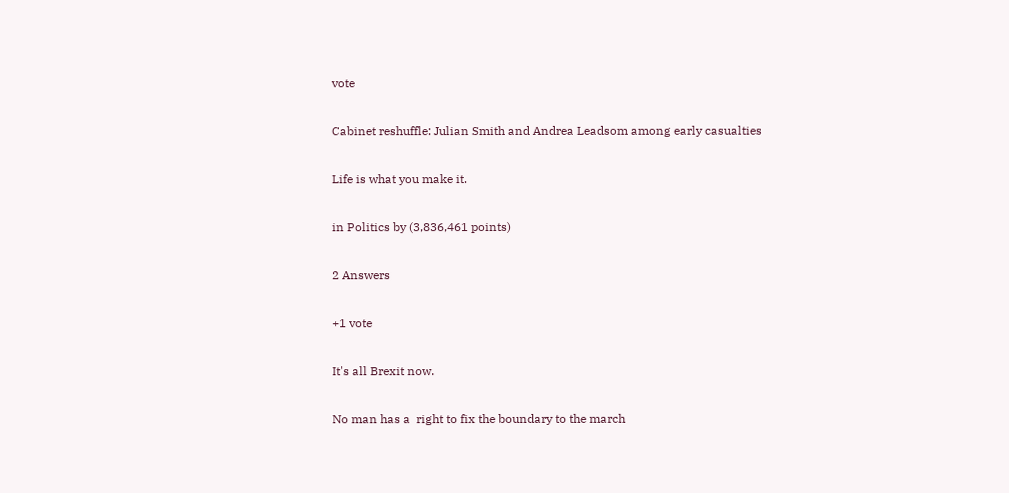vote

Cabinet reshuffle: Julian Smith and Andrea Leadsom among early casualties

Life is what you make it.

in Politics by (3,836,461 points)

2 Answers

+1 vote

It's all Brexit now.

No man has a  right to fix the boundary to the march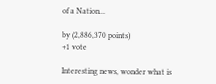of a Nation...

by (2,886,370 points)
+1 vote

Interesting news, wonder what is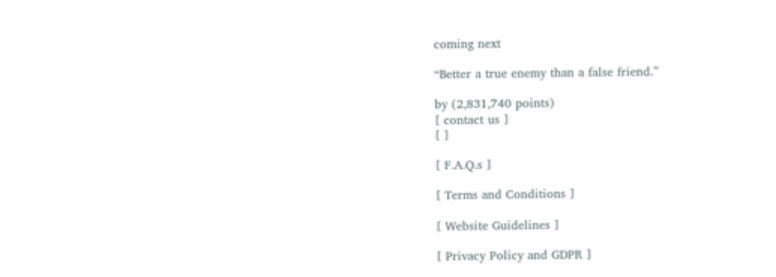coming next

“Better a true enemy than a false friend.”

by (2,831,740 points)
[ contact us ]
[ ]

[ F.A.Q.s ]

[ Terms and Conditions ]

[ Website Guidelines ]

[ Privacy Policy and GDPR ]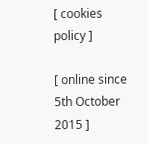[ cookies policy ]

[ online since 5th October 2015 ]